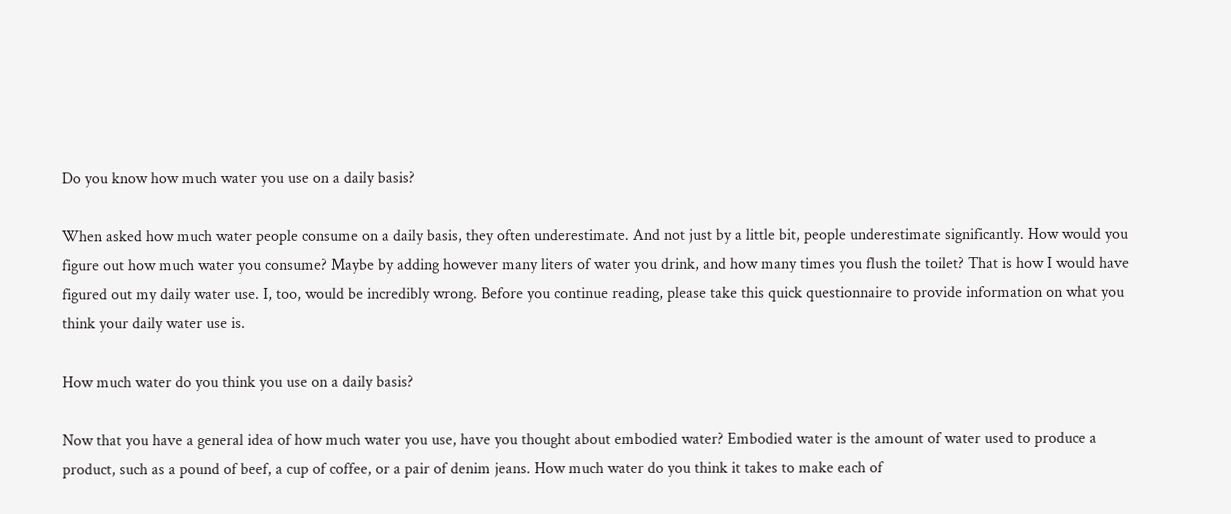Do you know how much water you use on a daily basis?

When asked how much water people consume on a daily basis, they often underestimate. And not just by a little bit, people underestimate significantly. How would you figure out how much water you consume? Maybe by adding however many liters of water you drink, and how many times you flush the toilet? That is how I would have figured out my daily water use. I, too, would be incredibly wrong. Before you continue reading, please take this quick questionnaire to provide information on what you think your daily water use is.

How much water do you think you use on a daily basis?

Now that you have a general idea of how much water you use, have you thought about embodied water? Embodied water is the amount of water used to produce a product, such as a pound of beef, a cup of coffee, or a pair of denim jeans. How much water do you think it takes to make each of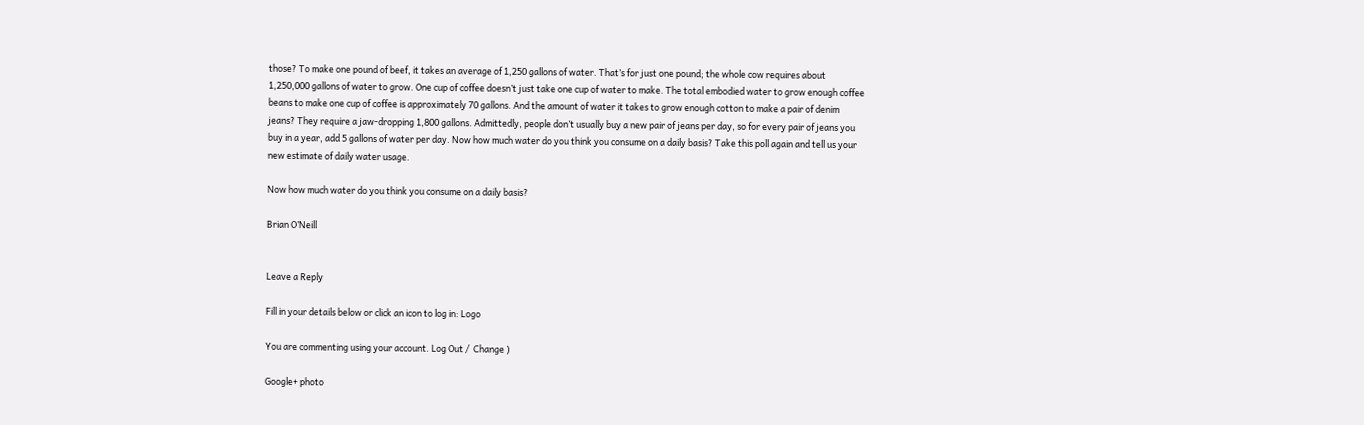those? To make one pound of beef, it takes an average of 1,250 gallons of water. That’s for just one pound; the whole cow requires about 1,250,000 gallons of water to grow. One cup of coffee doesn’t just take one cup of water to make. The total embodied water to grow enough coffee beans to make one cup of coffee is approximately 70 gallons. And the amount of water it takes to grow enough cotton to make a pair of denim jeans? They require a jaw-dropping 1,800 gallons. Admittedly, people don’t usually buy a new pair of jeans per day, so for every pair of jeans you buy in a year, add 5 gallons of water per day. Now how much water do you think you consume on a daily basis? Take this poll again and tell us your new estimate of daily water usage.

Now how much water do you think you consume on a daily basis?

Brian O’Neill


Leave a Reply

Fill in your details below or click an icon to log in: Logo

You are commenting using your account. Log Out /  Change )

Google+ photo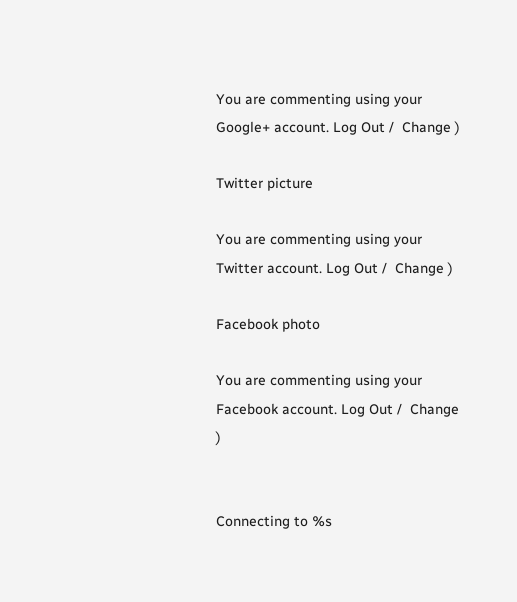You are commenting using your Google+ account. Log Out /  Change )

Twitter picture

You are commenting using your Twitter account. Log Out /  Change )

Facebook photo

You are commenting using your Facebook account. Log Out /  Change )


Connecting to %s